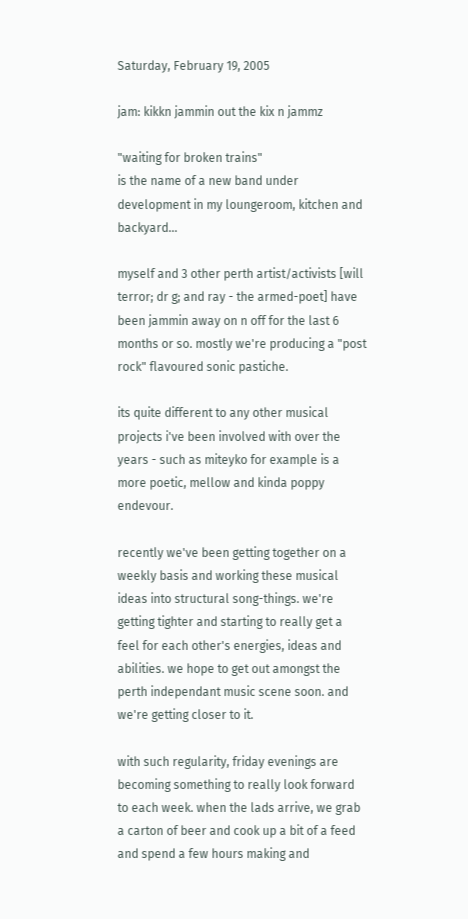Saturday, February 19, 2005

jam: kikkn jammin out the kix n jammz

"waiting for broken trains"
is the name of a new band under development in my loungeroom, kitchen and backyard...

myself and 3 other perth artist/activists [will terror; dr g; and ray - the armed-poet] have been jammin away on n off for the last 6 months or so. mostly we're producing a "post rock" flavoured sonic pastiche.

its quite different to any other musical projects i've been involved with over the years - such as miteyko for example is a more poetic, mellow and kinda poppy endevour.

recently we've been getting together on a weekly basis and working these musical ideas into structural song-things. we're getting tighter and starting to really get a feel for each other's energies, ideas and abilities. we hope to get out amongst the perth independant music scene soon. and we're getting closer to it.

with such regularity, friday evenings are becoming something to really look forward to each week. when the lads arrive, we grab a carton of beer and cook up a bit of a feed and spend a few hours making and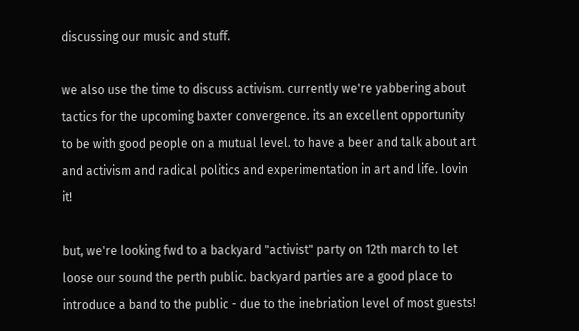discussing our music and stuff.

we also use the time to discuss activism. currently we're yabbering about tactics for the upcoming baxter convergence. its an excellent opportunity to be with good people on a mutual level. to have a beer and talk about art and activism and radical politics and experimentation in art and life. lovin it!

but, we're looking fwd to a backyard "activist" party on 12th march to let loose our sound the perth public. backyard parties are a good place to introduce a band to the public - due to the inebriation level of most guests!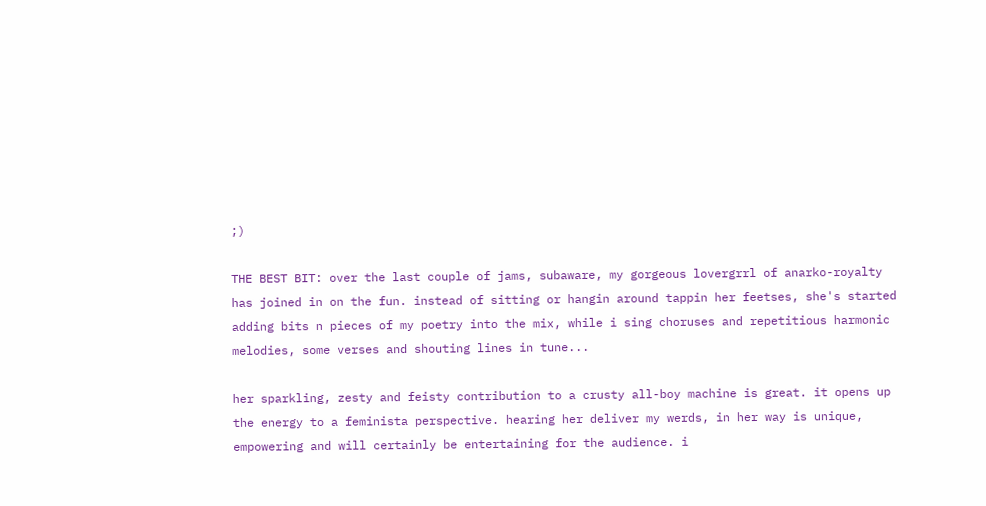;)

THE BEST BIT: over the last couple of jams, subaware, my gorgeous lovergrrl of anarko-royalty has joined in on the fun. instead of sitting or hangin around tappin her feetses, she's started adding bits n pieces of my poetry into the mix, while i sing choruses and repetitious harmonic melodies, some verses and shouting lines in tune...

her sparkling, zesty and feisty contribution to a crusty all-boy machine is great. it opens up the energy to a feminista perspective. hearing her deliver my werds, in her way is unique, empowering and will certainly be entertaining for the audience. i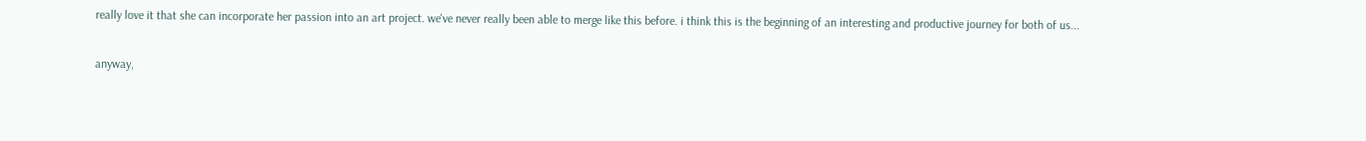really love it that she can incorporate her passion into an art project. we've never really been able to merge like this before. i think this is the beginning of an interesting and productive journey for both of us...

anyway,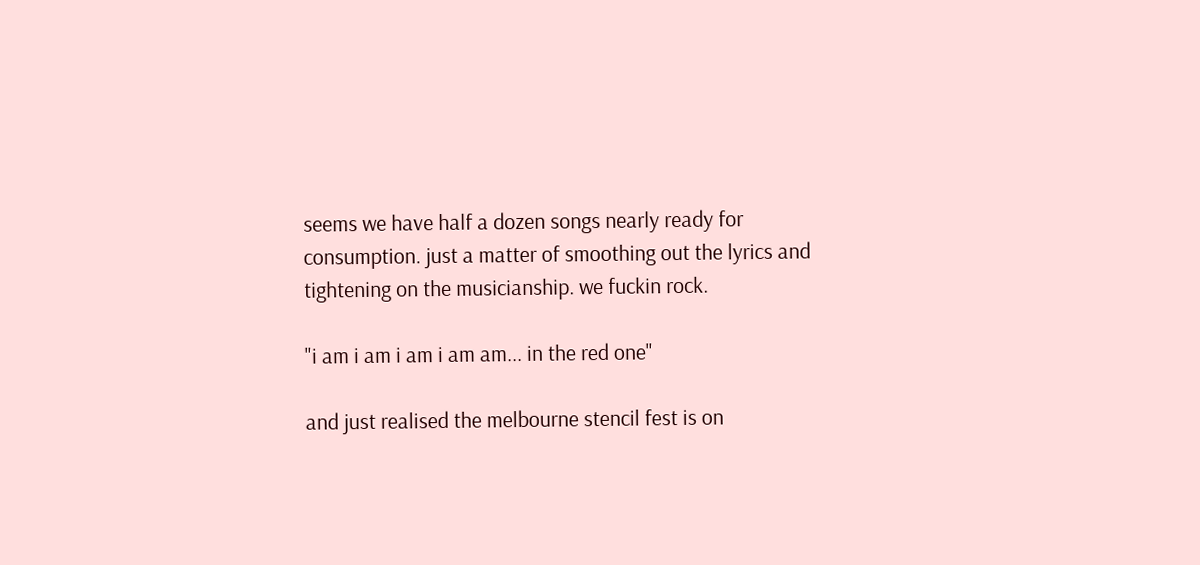seems we have half a dozen songs nearly ready for consumption. just a matter of smoothing out the lyrics and tightening on the musicianship. we fuckin rock.

"i am i am i am i am am... in the red one"

and just realised the melbourne stencil fest is on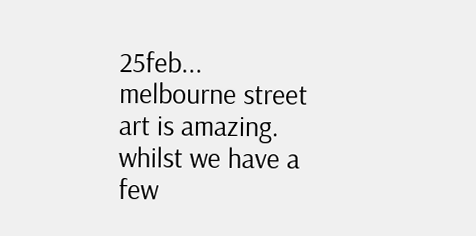25feb...
melbourne street art is amazing. whilst we have a few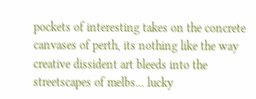pockets of interesting takes on the concrete canvases of perth, its nothing like the way creative dissident art bleeds into the streetscapes of melbs... lucky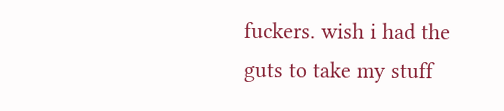fuckers. wish i had the guts to take my stuff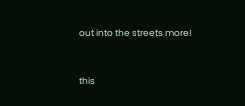out into the streets more!


this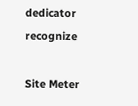dedicator recognize

Site Meter